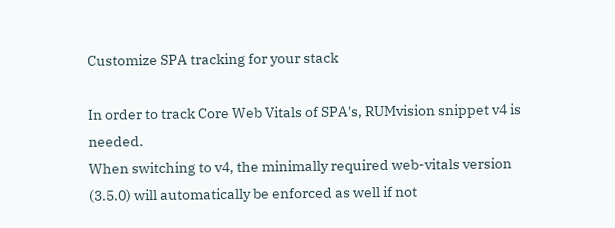Customize SPA tracking for your stack

In order to track Core Web Vitals of SPA's, RUMvision snippet v4 is needed.
When switching to v4, the minimally required web-vitals version (3.5.0) will automatically be enforced as well if not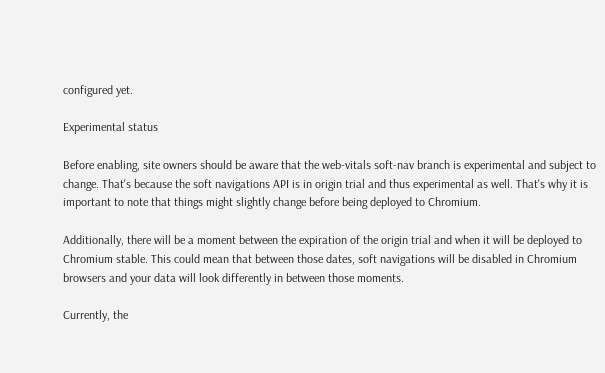configured yet.

Experimental status

Before enabling, site owners should be aware that the web-vitals soft-nav branch is experimental and subject to change. That's because the soft navigations API is in origin trial and thus experimental as well. That's why it is important to note that things might slightly change before being deployed to Chromium.

Additionally, there will be a moment between the expiration of the origin trial and when it will be deployed to Chromium stable. This could mean that between those dates, soft navigations will be disabled in Chromium browsers and your data will look differently in between those moments.

Currently, the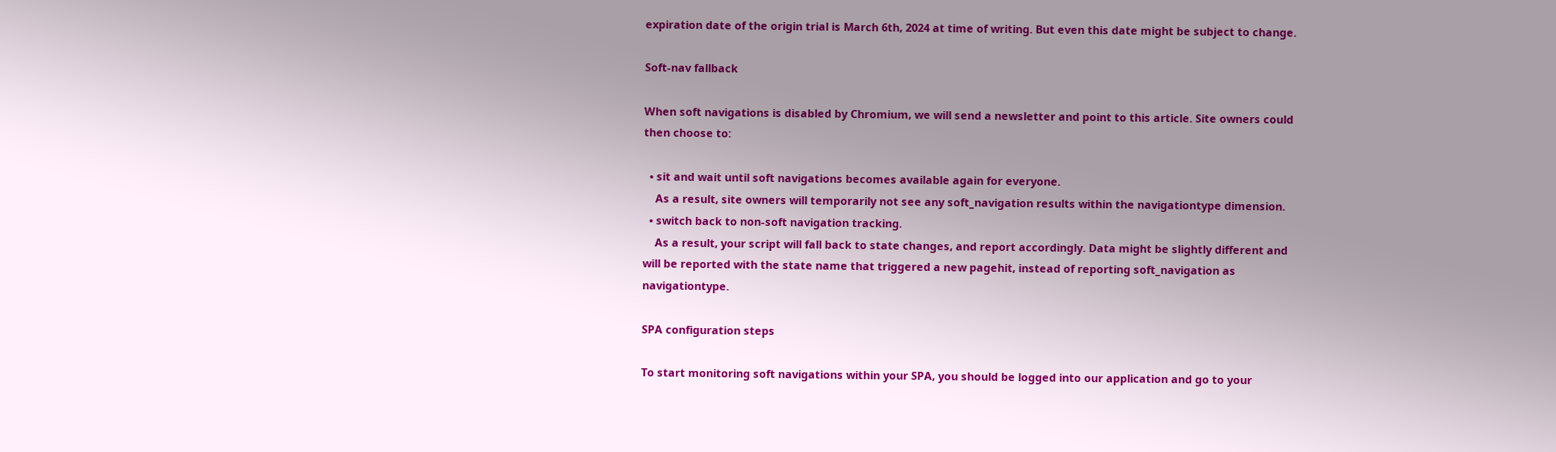expiration date of the origin trial is March 6th, 2024 at time of writing. But even this date might be subject to change.

Soft-nav fallback

When soft navigations is disabled by Chromium, we will send a newsletter and point to this article. Site owners could then choose to:

  • sit and wait until soft navigations becomes available again for everyone.
    As a result, site owners will temporarily not see any soft_navigation results within the navigationtype dimension.
  • switch back to non-soft navigation tracking.
    As a result, your script will fall back to state changes, and report accordingly. Data might be slightly different and will be reported with the state name that triggered a new pagehit, instead of reporting soft_navigation as navigationtype.

SPA configuration steps

To start monitoring soft navigations within your SPA, you should be logged into our application and go to your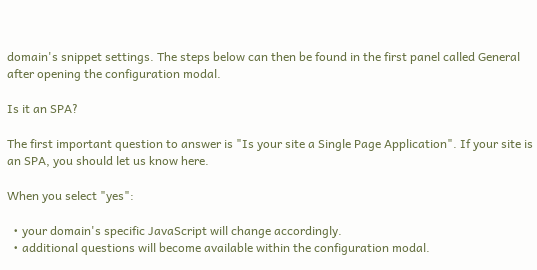domain's snippet settings. The steps below can then be found in the first panel called General after opening the configuration modal.

Is it an SPA?

The first important question to answer is "Is your site a Single Page Application". If your site is an SPA, you should let us know here.

When you select "yes":

  • your domain's specific JavaScript will change accordingly.
  • additional questions will become available within the configuration modal.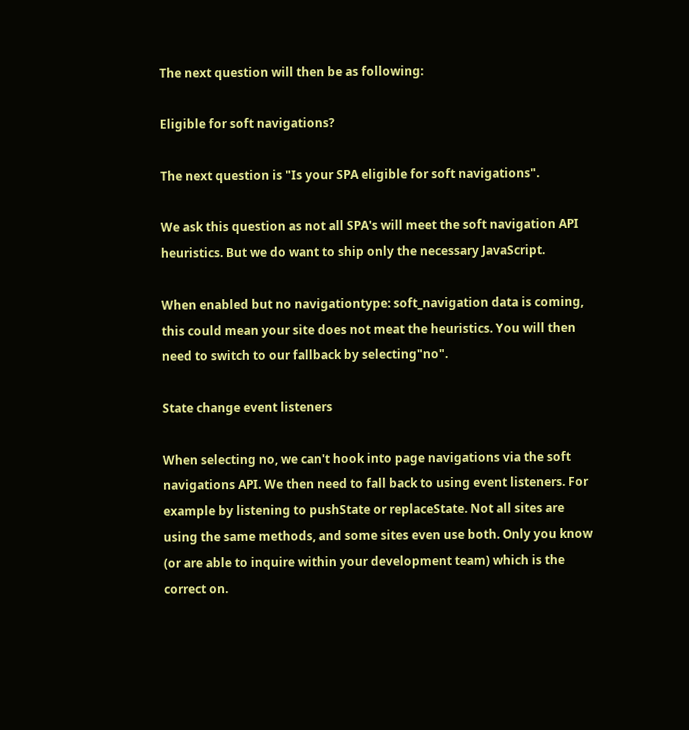The next question will then be as following:

Eligible for soft navigations?

The next question is "Is your SPA eligible for soft navigations".

We ask this question as not all SPA's will meet the soft navigation API heuristics. But we do want to ship only the necessary JavaScript.

When enabled but no navigationtype: soft_navigation data is coming, this could mean your site does not meat the heuristics. You will then need to switch to our fallback by selecting"no".

State change event listeners

When selecting no, we can't hook into page navigations via the soft navigations API. We then need to fall back to using event listeners. For example by listening to pushState or replaceState. Not all sites are using the same methods, and some sites even use both. Only you know (or are able to inquire within your development team) which is the correct on.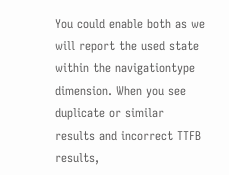You could enable both as we will report the used state within the navigationtype dimension. When you see duplicate or similar results and incorrect TTFB results,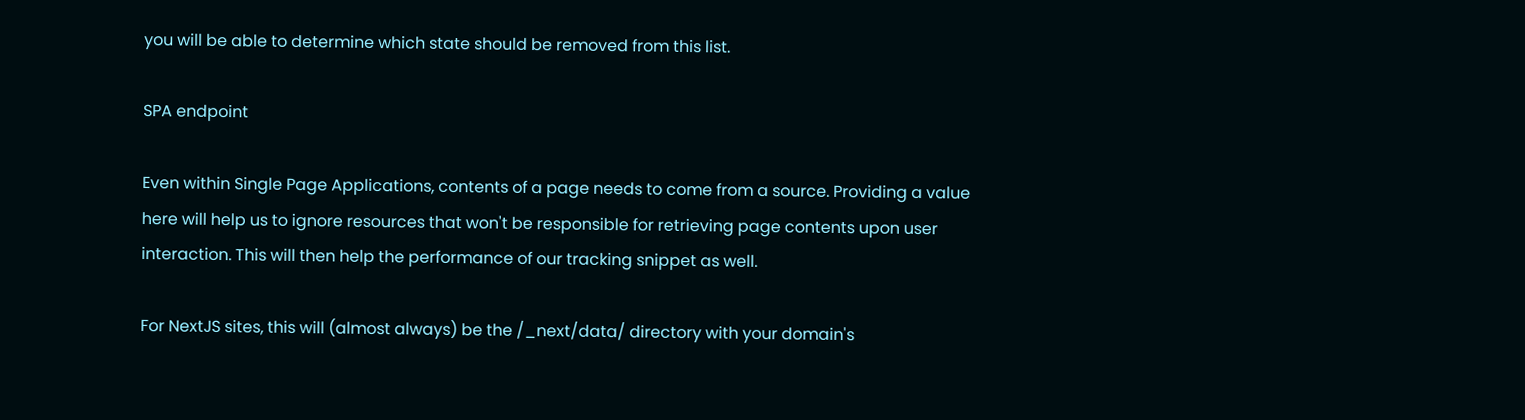you will be able to determine which state should be removed from this list.

SPA endpoint

Even within Single Page Applications, contents of a page needs to come from a source. Providing a value here will help us to ignore resources that won't be responsible for retrieving page contents upon user interaction. This will then help the performance of our tracking snippet as well.

For NextJS sites, this will (almost always) be the /_next/data/ directory with your domain's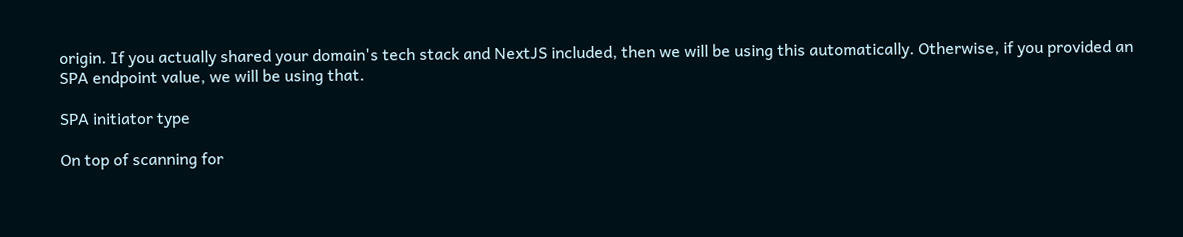origin. If you actually shared your domain's tech stack and NextJS included, then we will be using this automatically. Otherwise, if you provided an SPA endpoint value, we will be using that.

SPA initiator type

On top of scanning for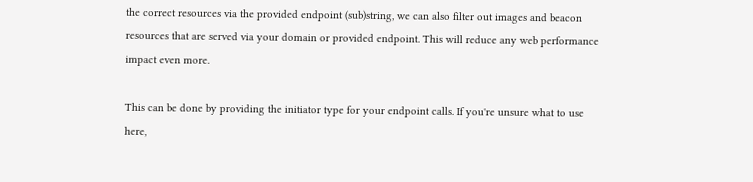the correct resources via the provided endpoint (sub)string, we can also filter out images and beacon resources that are served via your domain or provided endpoint. This will reduce any web performance impact even more.

This can be done by providing the initiator type for your endpoint calls. If you're unsure what to use here,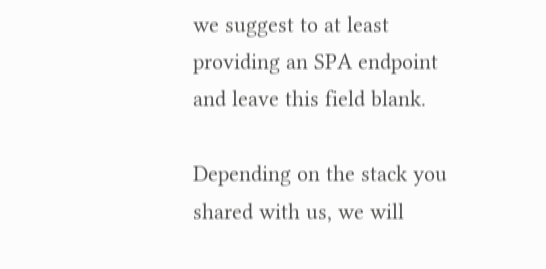we suggest to at least providing an SPA endpoint and leave this field blank.

Depending on the stack you shared with us, we will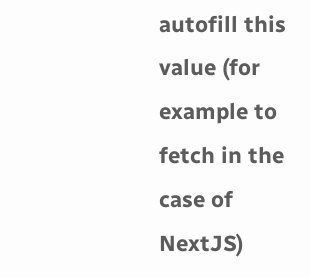autofill this value (for example to fetch in the case of NextJS)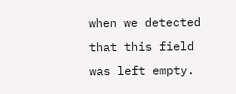when we detected that this field was left empty.